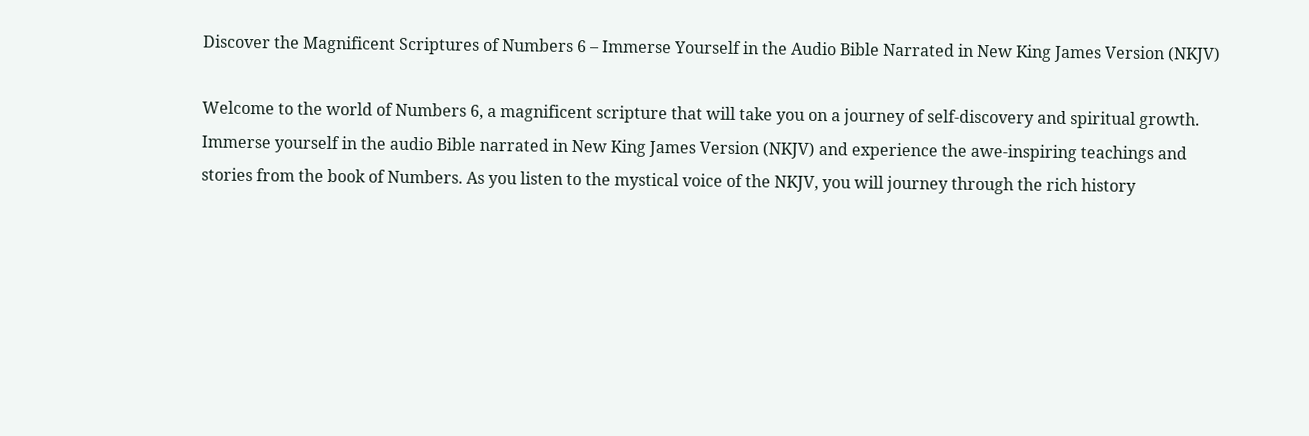Discover the Magnificent Scriptures of Numbers 6 – Immerse Yourself in the Audio Bible Narrated in New King James Version (NKJV)

Welcome to the world of Numbers 6, a magnificent scripture that will take you on a journey of self-discovery and spiritual growth. Immerse yourself in the audio Bible narrated in New King James Version (NKJV) and experience the awe-inspiring teachings and stories from the book of Numbers. As you listen to the mystical voice of the NKJV, you will journey through the rich history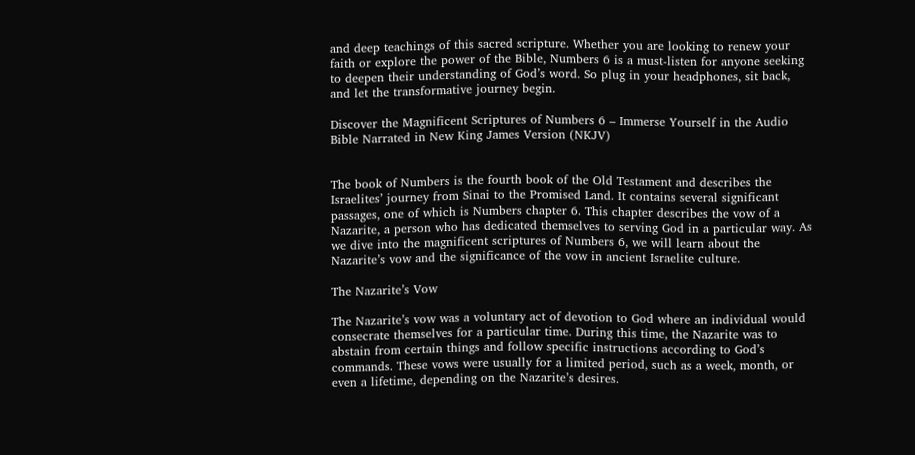and deep teachings of this sacred scripture. Whether you are looking to renew your faith or explore the power of the Bible, Numbers 6 is a must-listen for anyone seeking to deepen their understanding of God’s word. So plug in your headphones, sit back, and let the transformative journey begin.

Discover the Magnificent Scriptures of Numbers 6 – Immerse Yourself in the Audio Bible Narrated in New King James Version (NKJV)


The book of Numbers is the fourth book of the Old Testament and describes the Israelites’ journey from Sinai to the Promised Land. It contains several significant passages, one of which is Numbers chapter 6. This chapter describes the vow of a Nazarite, a person who has dedicated themselves to serving God in a particular way. As we dive into the magnificent scriptures of Numbers 6, we will learn about the Nazarite’s vow and the significance of the vow in ancient Israelite culture.

The Nazarite’s Vow

The Nazarite’s vow was a voluntary act of devotion to God where an individual would consecrate themselves for a particular time. During this time, the Nazarite was to abstain from certain things and follow specific instructions according to God’s commands. These vows were usually for a limited period, such as a week, month, or even a lifetime, depending on the Nazarite’s desires.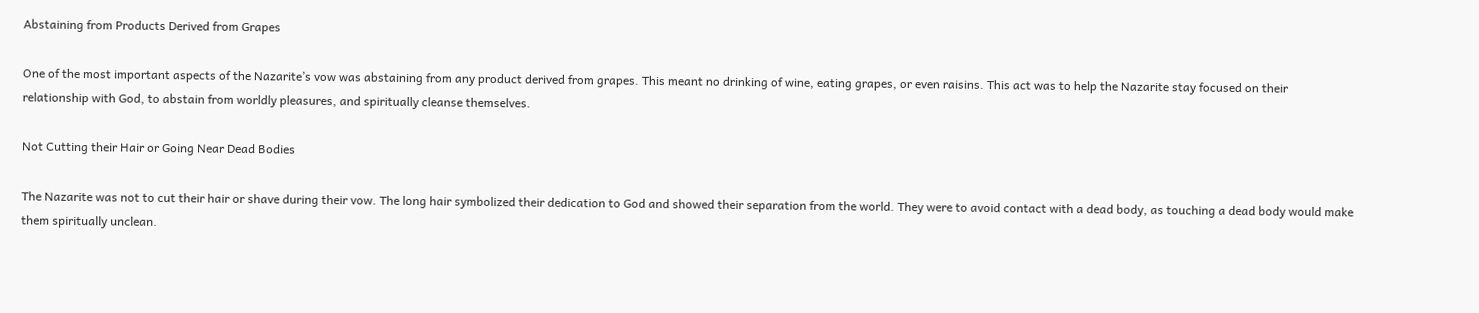Abstaining from Products Derived from Grapes

One of the most important aspects of the Nazarite’s vow was abstaining from any product derived from grapes. This meant no drinking of wine, eating grapes, or even raisins. This act was to help the Nazarite stay focused on their relationship with God, to abstain from worldly pleasures, and spiritually cleanse themselves.

Not Cutting their Hair or Going Near Dead Bodies

The Nazarite was not to cut their hair or shave during their vow. The long hair symbolized their dedication to God and showed their separation from the world. They were to avoid contact with a dead body, as touching a dead body would make them spiritually unclean.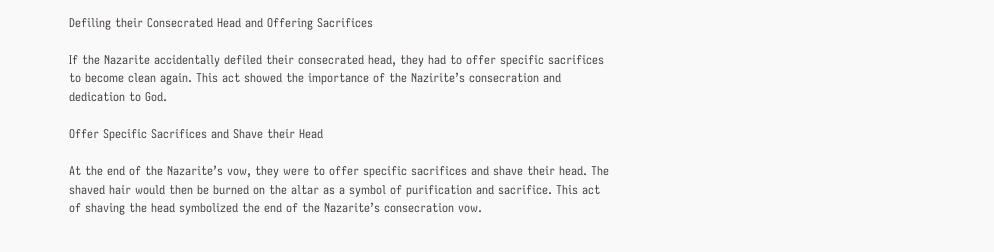Defiling their Consecrated Head and Offering Sacrifices

If the Nazarite accidentally defiled their consecrated head, they had to offer specific sacrifices to become clean again. This act showed the importance of the Nazirite’s consecration and dedication to God.

Offer Specific Sacrifices and Shave their Head

At the end of the Nazarite’s vow, they were to offer specific sacrifices and shave their head. The shaved hair would then be burned on the altar as a symbol of purification and sacrifice. This act of shaving the head symbolized the end of the Nazarite’s consecration vow.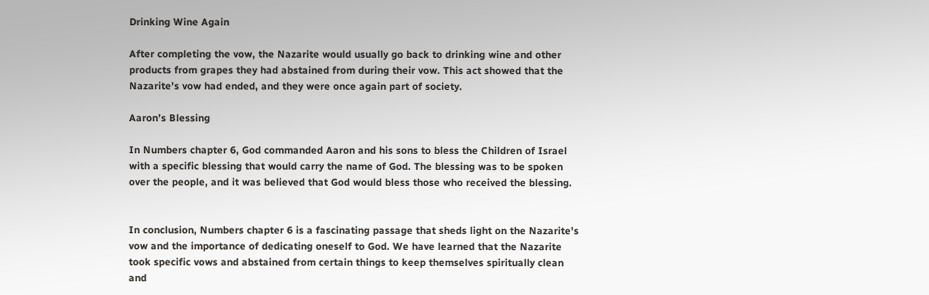Drinking Wine Again

After completing the vow, the Nazarite would usually go back to drinking wine and other products from grapes they had abstained from during their vow. This act showed that the Nazarite’s vow had ended, and they were once again part of society.

Aaron’s Blessing

In Numbers chapter 6, God commanded Aaron and his sons to bless the Children of Israel with a specific blessing that would carry the name of God. The blessing was to be spoken over the people, and it was believed that God would bless those who received the blessing.


In conclusion, Numbers chapter 6 is a fascinating passage that sheds light on the Nazarite’s vow and the importance of dedicating oneself to God. We have learned that the Nazarite took specific vows and abstained from certain things to keep themselves spiritually clean and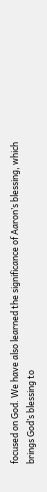focused on God. We have also learned the significance of Aaron’s blessing, which brings God’s blessing to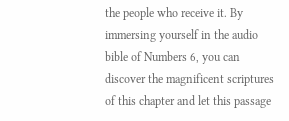the people who receive it. By immersing yourself in the audio bible of Numbers 6, you can discover the magnificent scriptures of this chapter and let this passage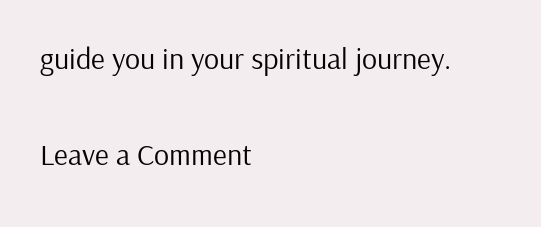guide you in your spiritual journey.

Leave a Comment